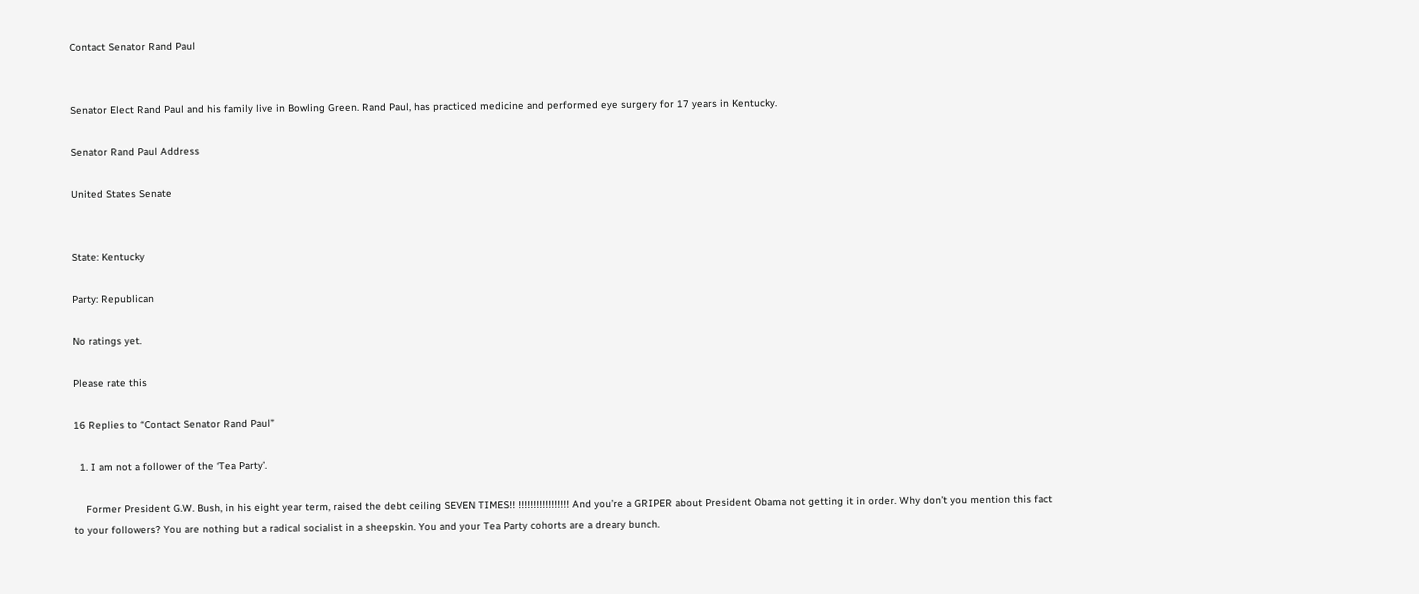Contact Senator Rand Paul


Senator Elect Rand Paul and his family live in Bowling Green. Rand Paul, has practiced medicine and performed eye surgery for 17 years in Kentucky.

Senator Rand Paul Address

United States Senate


State: Kentucky

Party: Republican

No ratings yet.

Please rate this

16 Replies to “Contact Senator Rand Paul”

  1. I am not a follower of the ‘Tea Party’.

    Former President G.W. Bush, in his eight year term, raised the debt ceiling SEVEN TIMES!! !!!!!!!!!!!!!!!!! And you’re a GRIPER about President Obama not getting it in order. Why don’t you mention this fact to your followers? You are nothing but a radical socialist in a sheepskin. You and your Tea Party cohorts are a dreary bunch.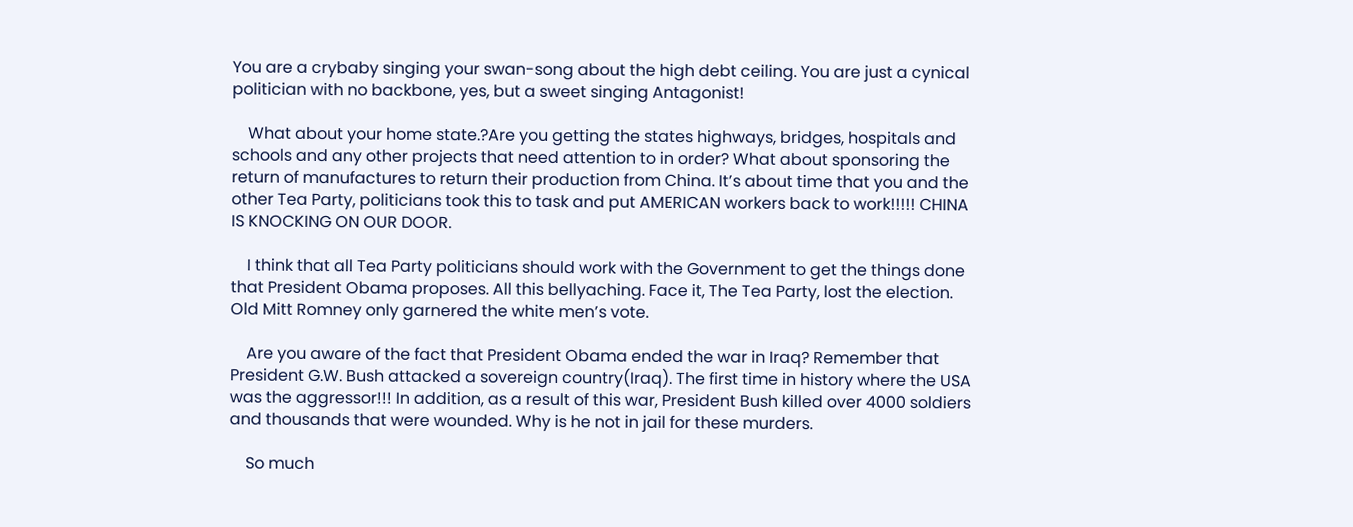You are a crybaby singing your swan-song about the high debt ceiling. You are just a cynical politician with no backbone, yes, but a sweet singing Antagonist!

    What about your home state.?Are you getting the states highways, bridges, hospitals and schools and any other projects that need attention to in order? What about sponsoring the return of manufactures to return their production from China. It’s about time that you and the other Tea Party, politicians took this to task and put AMERICAN workers back to work!!!!! CHINA IS KNOCKING ON OUR DOOR.

    I think that all Tea Party politicians should work with the Government to get the things done that President Obama proposes. All this bellyaching. Face it, The Tea Party, lost the election. Old Mitt Romney only garnered the white men’s vote.

    Are you aware of the fact that President Obama ended the war in Iraq? Remember that President G.W. Bush attacked a sovereign country(Iraq). The first time in history where the USA was the aggressor!!! In addition, as a result of this war, President Bush killed over 4000 soldiers and thousands that were wounded. Why is he not in jail for these murders.

    So much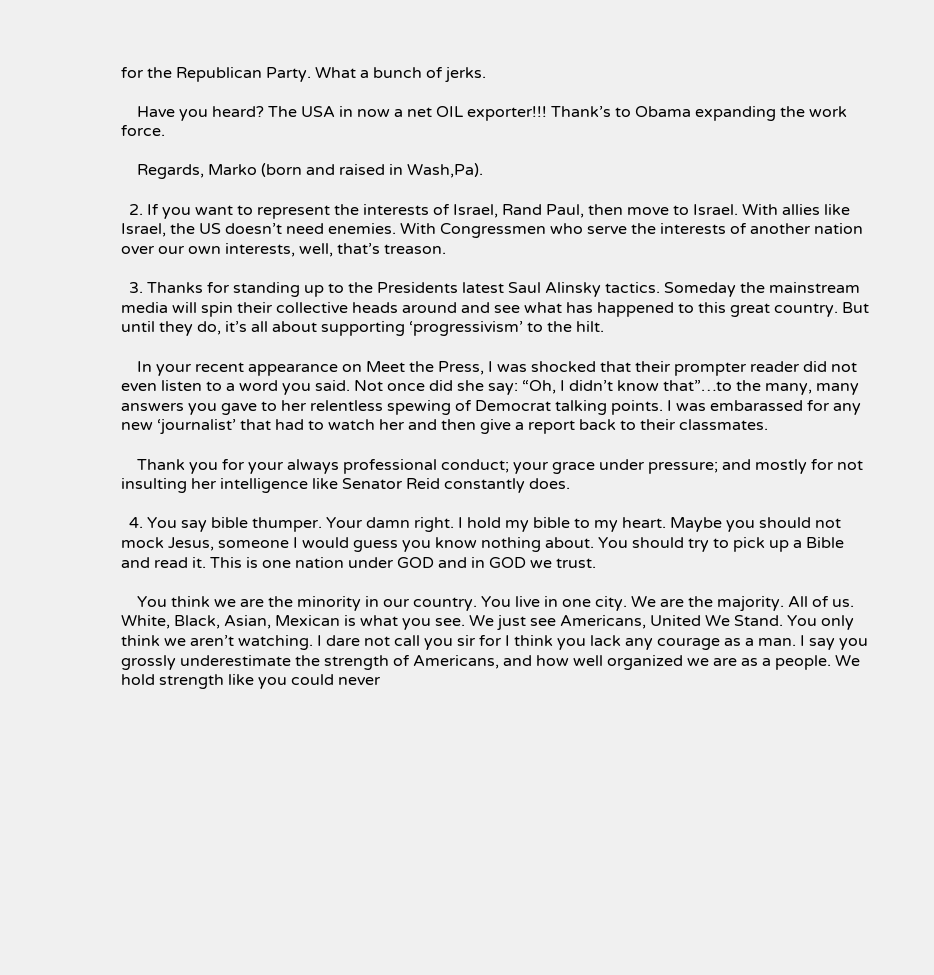for the Republican Party. What a bunch of jerks.

    Have you heard? The USA in now a net OIL exporter!!! Thank’s to Obama expanding the work force.

    Regards, Marko (born and raised in Wash,Pa).

  2. If you want to represent the interests of Israel, Rand Paul, then move to Israel. With allies like Israel, the US doesn’t need enemies. With Congressmen who serve the interests of another nation over our own interests, well, that’s treason.

  3. Thanks for standing up to the Presidents latest Saul Alinsky tactics. Someday the mainstream media will spin their collective heads around and see what has happened to this great country. But until they do, it’s all about supporting ‘progressivism’ to the hilt.

    In your recent appearance on Meet the Press, I was shocked that their prompter reader did not even listen to a word you said. Not once did she say: “Oh, I didn’t know that”…to the many, many answers you gave to her relentless spewing of Democrat talking points. I was embarassed for any new ‘journalist’ that had to watch her and then give a report back to their classmates.

    Thank you for your always professional conduct; your grace under pressure; and mostly for not insulting her intelligence like Senator Reid constantly does.

  4. You say bible thumper. Your damn right. I hold my bible to my heart. Maybe you should not mock Jesus, someone I would guess you know nothing about. You should try to pick up a Bible and read it. This is one nation under GOD and in GOD we trust.

    You think we are the minority in our country. You live in one city. We are the majority. All of us. White, Black, Asian, Mexican is what you see. We just see Americans, United We Stand. You only think we aren’t watching. I dare not call you sir for I think you lack any courage as a man. I say you grossly underestimate the strength of Americans, and how well organized we are as a people. We hold strength like you could never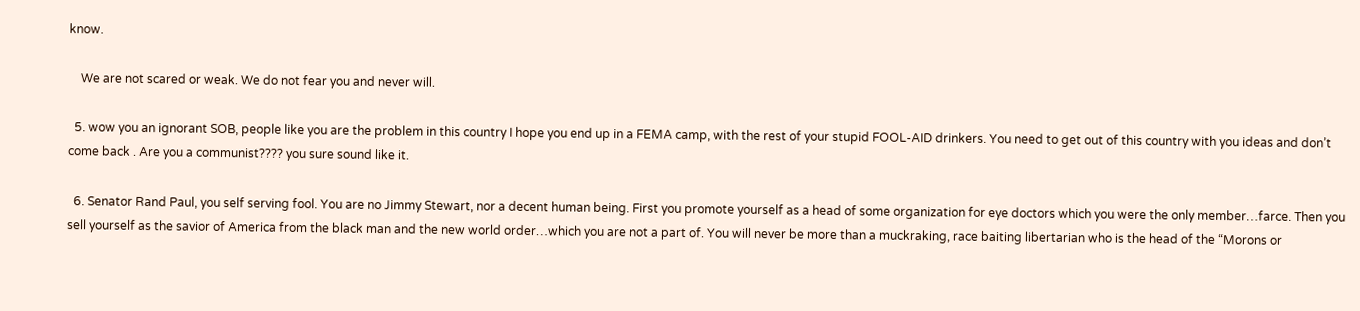know.

    We are not scared or weak. We do not fear you and never will.

  5. wow you an ignorant SOB, people like you are the problem in this country I hope you end up in a FEMA camp, with the rest of your stupid FOOL-AID drinkers. You need to get out of this country with you ideas and don’t come back . Are you a communist???? you sure sound like it.

  6. Senator Rand Paul, you self serving fool. You are no Jimmy Stewart, nor a decent human being. First you promote yourself as a head of some organization for eye doctors which you were the only member…farce. Then you sell yourself as the savior of America from the black man and the new world order…which you are not a part of. You will never be more than a muckraking, race baiting libertarian who is the head of the “Morons or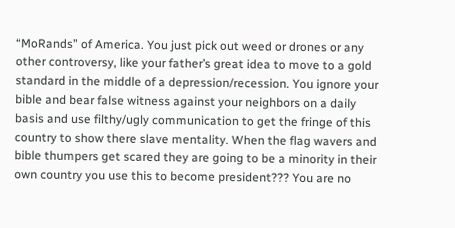“MoRands” of America. You just pick out weed or drones or any other controversy, like your father’s great idea to move to a gold standard in the middle of a depression/recession. You ignore your bible and bear false witness against your neighbors on a daily basis and use filthy/ugly communication to get the fringe of this country to show there slave mentality. When the flag wavers and bible thumpers get scared they are going to be a minority in their own country you use this to become president??? You are no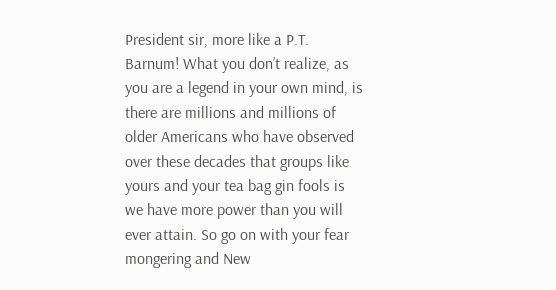President sir, more like a P.T. Barnum! What you don’t realize, as you are a legend in your own mind, is there are millions and millions of older Americans who have observed over these decades that groups like yours and your tea bag gin fools is we have more power than you will ever attain. So go on with your fear mongering and New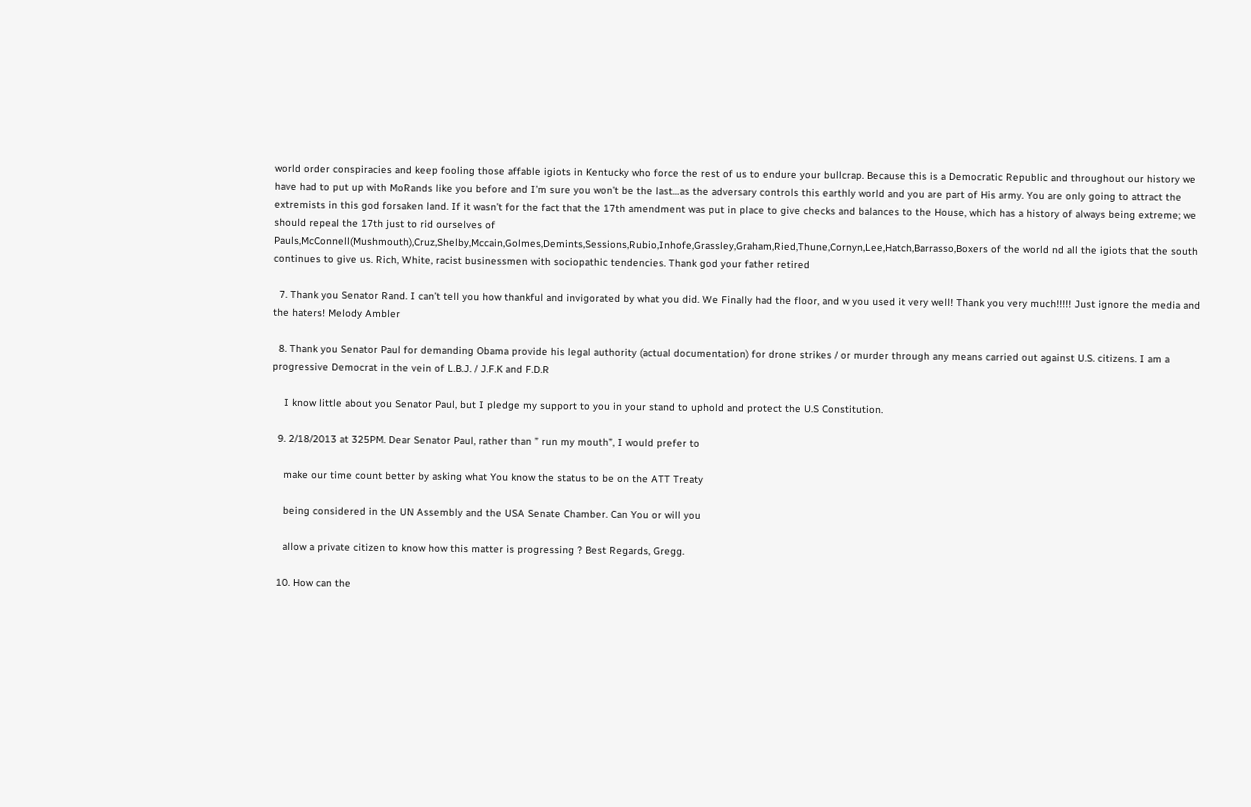world order conspiracies and keep fooling those affable igiots in Kentucky who force the rest of us to endure your bullcrap. Because this is a Democratic Republic and throughout our history we have had to put up with MoRands like you before and I’m sure you won’t be the last…as the adversary controls this earthly world and you are part of His army. You are only going to attract the extremists in this god forsaken land. If it wasn’t for the fact that the 17th amendment was put in place to give checks and balances to the House, which has a history of always being extreme; we should repeal the 17th just to rid ourselves of Pauls,McConnell(Mushmouth),Cruz,Shelby,Mccain,Golmes,Demints,Sessions,Rubio,Inhofe,Grassley,Graham,Ried,Thune,Cornyn,Lee,Hatch,Barrasso,Boxers of the world nd all the igiots that the south continues to give us. Rich, White, racist businessmen with sociopathic tendencies. Thank god your father retired

  7. Thank you Senator Rand. I can’t tell you how thankful and invigorated by what you did. We Finally had the floor, and w you used it very well! Thank you very much!!!!! Just ignore the media and the haters! Melody Ambler

  8. Thank you Senator Paul for demanding Obama provide his legal authority (actual documentation) for drone strikes / or murder through any means carried out against U.S. citizens. I am a progressive Democrat in the vein of L.B.J. / J.F.K and F.D.R

    I know little about you Senator Paul, but I pledge my support to you in your stand to uphold and protect the U.S Constitution.

  9. 2/18/2013 at 325PM. Dear Senator Paul, rather than ” run my mouth”, I would prefer to

    make our time count better by asking what You know the status to be on the ATT Treaty

    being considered in the UN Assembly and the USA Senate Chamber. Can You or will you

    allow a private citizen to know how this matter is progressing ? Best Regards, Gregg.

  10. How can the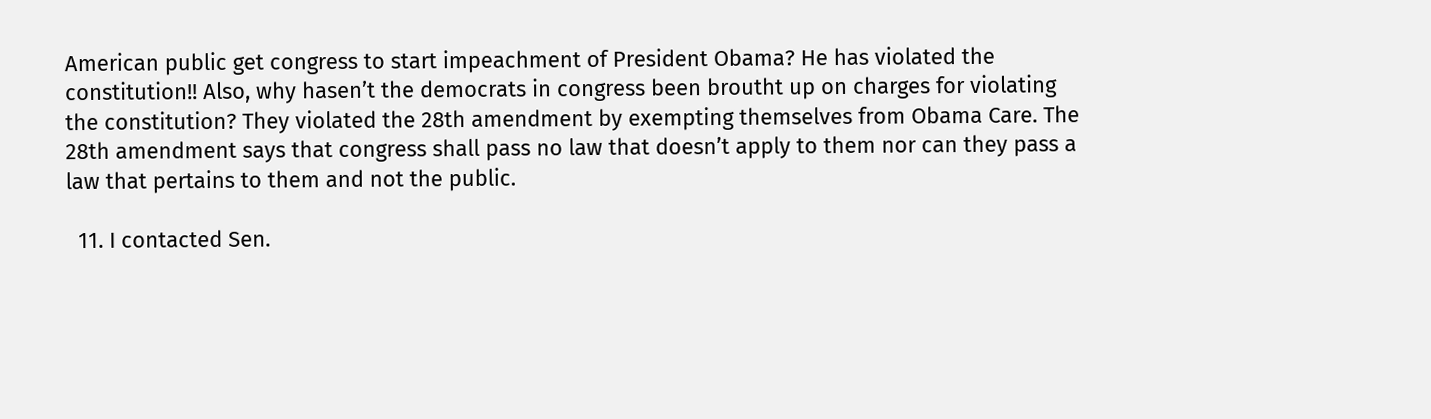American public get congress to start impeachment of President Obama? He has violated the constitution!! Also, why hasen’t the democrats in congress been broutht up on charges for violating the constitution? They violated the 28th amendment by exempting themselves from Obama Care. The 28th amendment says that congress shall pass no law that doesn’t apply to them nor can they pass a law that pertains to them and not the public.

  11. I contacted Sen.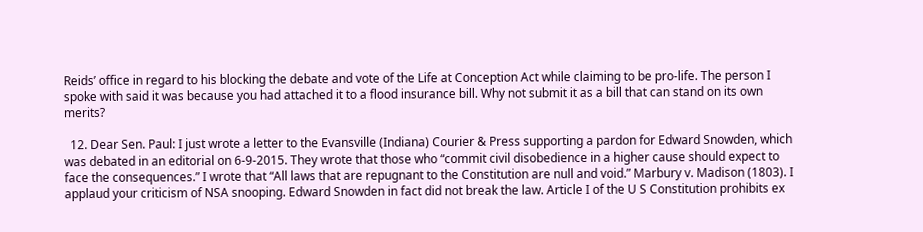Reids’ office in regard to his blocking the debate and vote of the Life at Conception Act while claiming to be pro-life. The person I spoke with said it was because you had attached it to a flood insurance bill. Why not submit it as a bill that can stand on its own merits?

  12. Dear Sen. Paul: I just wrote a letter to the Evansville (Indiana) Courier & Press supporting a pardon for Edward Snowden, which was debated in an editorial on 6-9-2015. They wrote that those who “commit civil disobedience in a higher cause should expect to face the consequences.” I wrote that “All laws that are repugnant to the Constitution are null and void.” Marbury v. Madison (1803). I applaud your criticism of NSA snooping. Edward Snowden in fact did not break the law. Article I of the U S Constitution prohibits ex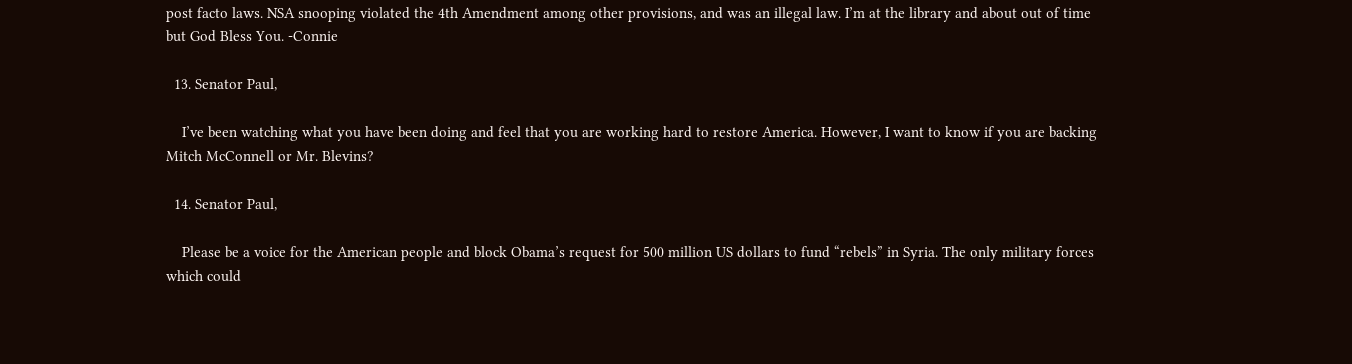post facto laws. NSA snooping violated the 4th Amendment among other provisions, and was an illegal law. I’m at the library and about out of time but God Bless You. -Connie

  13. Senator Paul,

    I’ve been watching what you have been doing and feel that you are working hard to restore America. However, I want to know if you are backing Mitch McConnell or Mr. Blevins?

  14. Senator Paul,

    Please be a voice for the American people and block Obama’s request for 500 million US dollars to fund “rebels” in Syria. The only military forces which could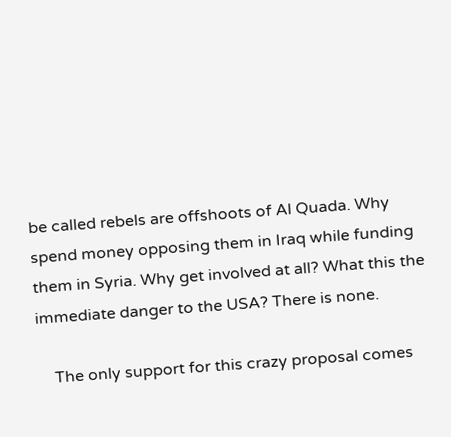be called rebels are offshoots of Al Quada. Why spend money opposing them in Iraq while funding them in Syria. Why get involved at all? What this the immediate danger to the USA? There is none.

    The only support for this crazy proposal comes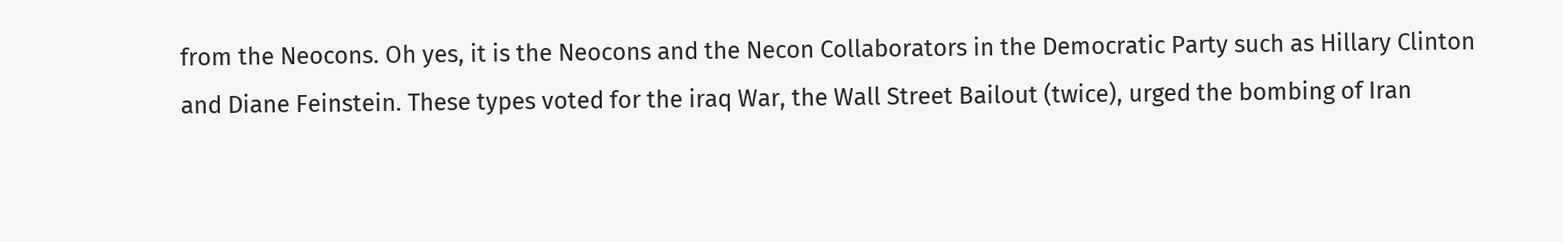from the Neocons. Oh yes, it is the Neocons and the Necon Collaborators in the Democratic Party such as Hillary Clinton and Diane Feinstein. These types voted for the iraq War, the Wall Street Bailout (twice), urged the bombing of Iran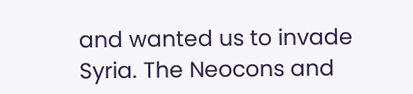and wanted us to invade Syria. The Neocons and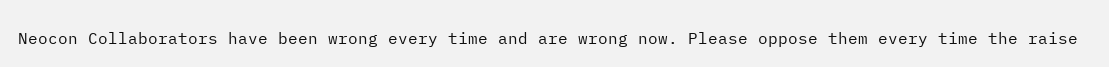Neocon Collaborators have been wrong every time and are wrong now. Please oppose them every time the raise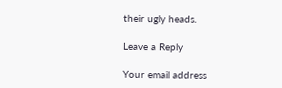their ugly heads.

Leave a Reply

Your email address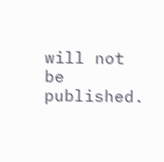will not be published.